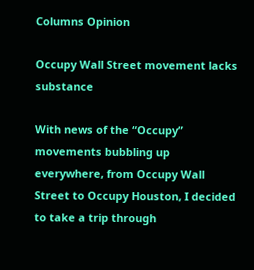Columns Opinion

Occupy Wall Street movement lacks substance

With news of the “Occupy” movements bubbling up everywhere, from Occupy Wall Street to Occupy Houston, I decided to take a trip through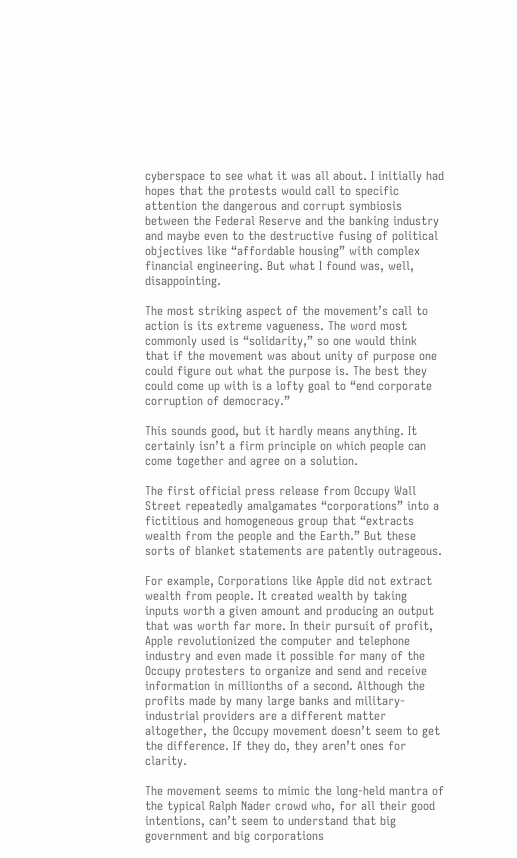cyberspace to see what it was all about. I initially had hopes that the protests would call to specific attention the dangerous and corrupt symbiosis between the Federal Reserve and the banking industry and maybe even to the destructive fusing of political objectives like “affordable housing” with complex financial engineering. But what I found was, well, disappointing.

The most striking aspect of the movement’s call to action is its extreme vagueness. The word most commonly used is “solidarity,” so one would think that if the movement was about unity of purpose one could figure out what the purpose is. The best they could come up with is a lofty goal to “end corporate corruption of democracy.”

This sounds good, but it hardly means anything. It certainly isn’t a firm principle on which people can come together and agree on a solution.

The first official press release from Occupy Wall Street repeatedly amalgamates “corporations” into a fictitious and homogeneous group that “extracts wealth from the people and the Earth.” But these sorts of blanket statements are patently outrageous.

For example, Corporations like Apple did not extract wealth from people. It created wealth by taking inputs worth a given amount and producing an output that was worth far more. In their pursuit of profit, Apple revolutionized the computer and telephone industry and even made it possible for many of the Occupy protesters to organize and send and receive information in millionths of a second. Although the profits made by many large banks and military-industrial providers are a different matter altogether, the Occupy movement doesn’t seem to get the difference. If they do, they aren’t ones for clarity.

The movement seems to mimic the long-held mantra of the typical Ralph Nader crowd who, for all their good intentions, can’t seem to understand that big government and big corporations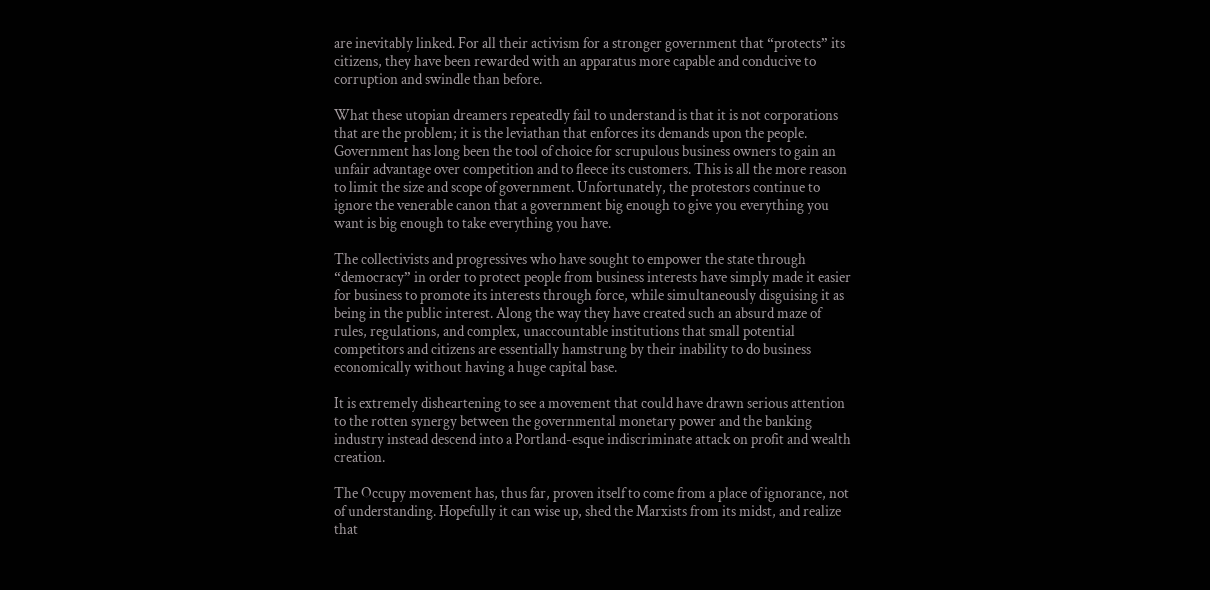are inevitably linked. For all their activism for a stronger government that “protects” its citizens, they have been rewarded with an apparatus more capable and conducive to corruption and swindle than before.

What these utopian dreamers repeatedly fail to understand is that it is not corporations that are the problem; it is the leviathan that enforces its demands upon the people. Government has long been the tool of choice for scrupulous business owners to gain an unfair advantage over competition and to fleece its customers. This is all the more reason to limit the size and scope of government. Unfortunately, the protestors continue to ignore the venerable canon that a government big enough to give you everything you want is big enough to take everything you have.

The collectivists and progressives who have sought to empower the state through “democracy” in order to protect people from business interests have simply made it easier for business to promote its interests through force, while simultaneously disguising it as being in the public interest. Along the way they have created such an absurd maze of rules, regulations, and complex, unaccountable institutions that small potential competitors and citizens are essentially hamstrung by their inability to do business economically without having a huge capital base.

It is extremely disheartening to see a movement that could have drawn serious attention to the rotten synergy between the governmental monetary power and the banking industry instead descend into a Portland-esque indiscriminate attack on profit and wealth creation.

The Occupy movement has, thus far, proven itself to come from a place of ignorance, not of understanding. Hopefully it can wise up, shed the Marxists from its midst, and realize that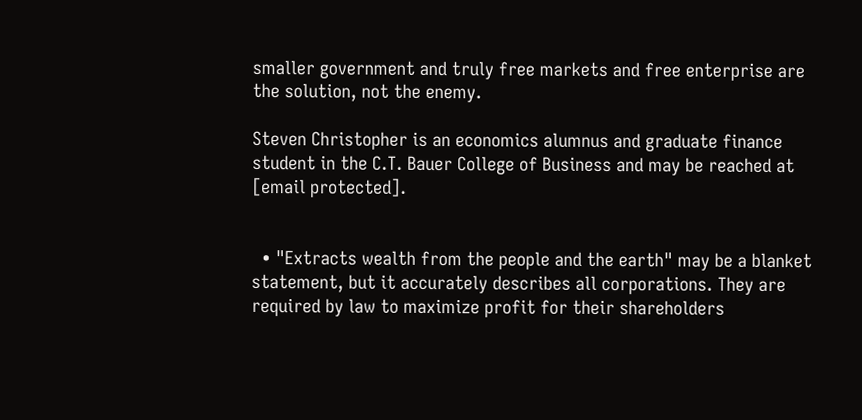smaller government and truly free markets and free enterprise are the solution, not the enemy.

Steven Christopher is an economics alumnus and graduate finance student in the C.T. Bauer College of Business and may be reached at [email protected].


  • "Extracts wealth from the people and the earth" may be a blanket statement, but it accurately describes all corporations. They are required by law to maximize profit for their shareholders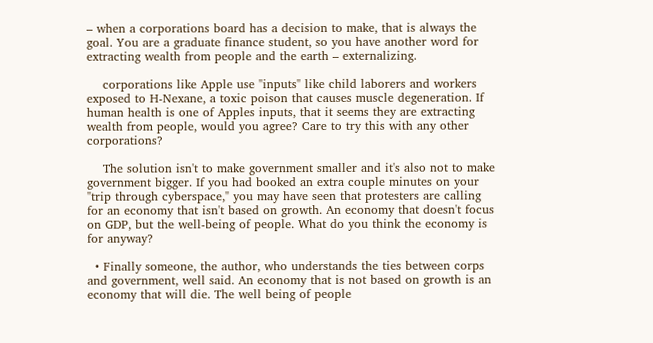– when a corporations board has a decision to make, that is always the goal. You are a graduate finance student, so you have another word for extracting wealth from people and the earth – externalizing.

    corporations like Apple use "inputs" like child laborers and workers exposed to H-Nexane, a toxic poison that causes muscle degeneration. If human health is one of Apples inputs, that it seems they are extracting wealth from people, would you agree? Care to try this with any other corporations?

    The solution isn't to make government smaller and it's also not to make government bigger. If you had booked an extra couple minutes on your "trip through cyberspace," you may have seen that protesters are calling for an economy that isn't based on growth. An economy that doesn't focus on GDP, but the well-being of people. What do you think the economy is for anyway?

  • Finally someone, the author, who understands the ties between corps and government, well said. An economy that is not based on growth is an economy that will die. The well being of people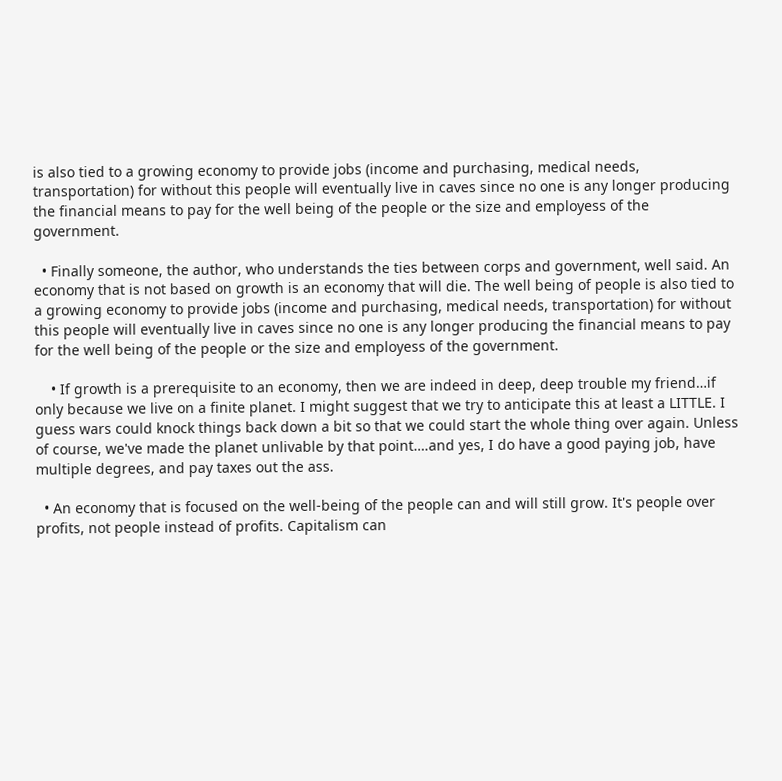is also tied to a growing economy to provide jobs (income and purchasing, medical needs, transportation) for without this people will eventually live in caves since no one is any longer producing the financial means to pay for the well being of the people or the size and employess of the government.

  • Finally someone, the author, who understands the ties between corps and government, well said. An economy that is not based on growth is an economy that will die. The well being of people is also tied to a growing economy to provide jobs (income and purchasing, medical needs, transportation) for without this people will eventually live in caves since no one is any longer producing the financial means to pay for the well being of the people or the size and employess of the government.

    • If growth is a prerequisite to an economy, then we are indeed in deep, deep trouble my friend…if only because we live on a finite planet. I might suggest that we try to anticipate this at least a LITTLE. I guess wars could knock things back down a bit so that we could start the whole thing over again. Unless of course, we've made the planet unlivable by that point….and yes, I do have a good paying job, have multiple degrees, and pay taxes out the ass.

  • An economy that is focused on the well-being of the people can and will still grow. It's people over profits, not people instead of profits. Capitalism can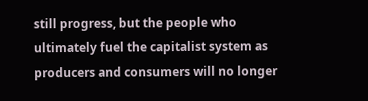still progress, but the people who ultimately fuel the capitalist system as producers and consumers will no longer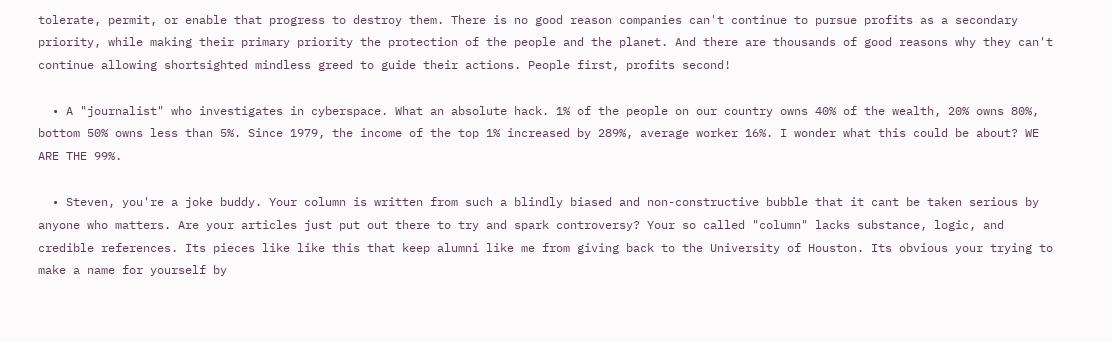tolerate, permit, or enable that progress to destroy them. There is no good reason companies can't continue to pursue profits as a secondary priority, while making their primary priority the protection of the people and the planet. And there are thousands of good reasons why they can't continue allowing shortsighted mindless greed to guide their actions. People first, profits second!

  • A "journalist" who investigates in cyberspace. What an absolute hack. 1% of the people on our country owns 40% of the wealth, 20% owns 80%, bottom 50% owns less than 5%. Since 1979, the income of the top 1% increased by 289%, average worker 16%. I wonder what this could be about? WE ARE THE 99%.

  • Steven, you're a joke buddy. Your column is written from such a blindly biased and non-constructive bubble that it cant be taken serious by anyone who matters. Are your articles just put out there to try and spark controversy? Your so called "column" lacks substance, logic, and credible references. Its pieces like like this that keep alumni like me from giving back to the University of Houston. Its obvious your trying to make a name for yourself by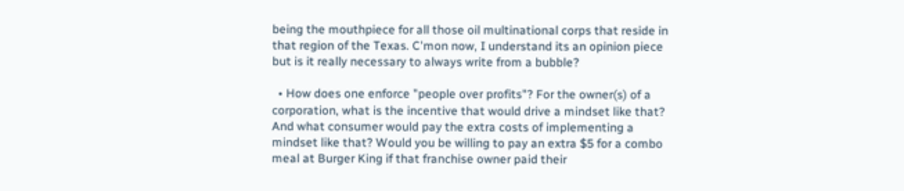being the mouthpiece for all those oil multinational corps that reside in that region of the Texas. C'mon now, I understand its an opinion piece but is it really necessary to always write from a bubble?

  • How does one enforce "people over profits"? For the owner(s) of a corporation, what is the incentive that would drive a mindset like that? And what consumer would pay the extra costs of implementing a mindset like that? Would you be willing to pay an extra $5 for a combo meal at Burger King if that franchise owner paid their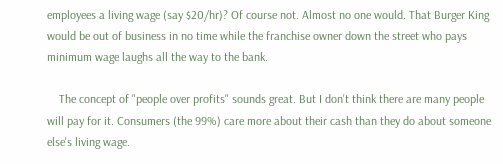employees a living wage (say $20/hr)? Of course not. Almost no one would. That Burger King would be out of business in no time while the franchise owner down the street who pays minimum wage laughs all the way to the bank.

    The concept of "people over profits" sounds great. But I don't think there are many people will pay for it. Consumers (the 99%) care more about their cash than they do about someone else's living wage.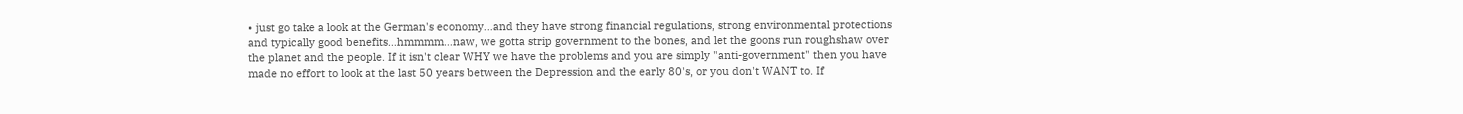• just go take a look at the German's economy…and they have strong financial regulations, strong environmental protections and typically good benefits…hmmmm…naw, we gotta strip government to the bones, and let the goons run roughshaw over the planet and the people. If it isn't clear WHY we have the problems and you are simply "anti-government" then you have made no effort to look at the last 50 years between the Depression and the early 80's, or you don't WANT to. If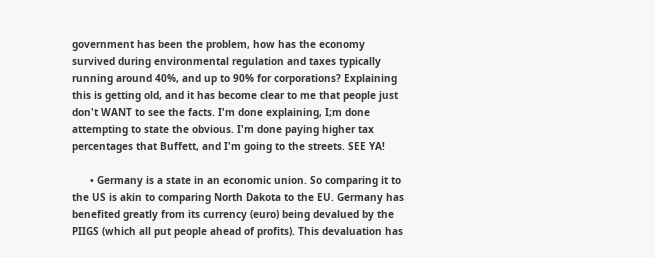government has been the problem, how has the economy survived during environmental regulation and taxes typically running around 40%, and up to 90% for corporations? Explaining this is getting old, and it has become clear to me that people just don't WANT to see the facts. I'm done explaining, I;m done attempting to state the obvious. I'm done paying higher tax percentages that Buffett, and I'm going to the streets. SEE YA!

      • Germany is a state in an economic union. So comparing it to the US is akin to comparing North Dakota to the EU. Germany has benefited greatly from its currency (euro) being devalued by the PIIGS (which all put people ahead of profits). This devaluation has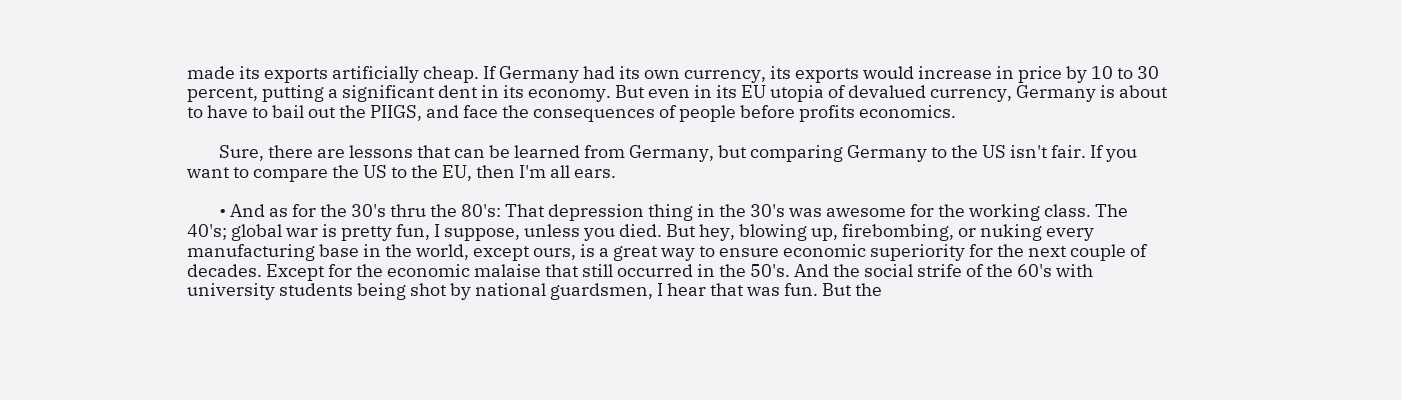made its exports artificially cheap. If Germany had its own currency, its exports would increase in price by 10 to 30 percent, putting a significant dent in its economy. But even in its EU utopia of devalued currency, Germany is about to have to bail out the PIIGS, and face the consequences of people before profits economics.

        Sure, there are lessons that can be learned from Germany, but comparing Germany to the US isn't fair. If you want to compare the US to the EU, then I'm all ears.

        • And as for the 30's thru the 80's: That depression thing in the 30's was awesome for the working class. The 40's; global war is pretty fun, I suppose, unless you died. But hey, blowing up, firebombing, or nuking every manufacturing base in the world, except ours, is a great way to ensure economic superiority for the next couple of decades. Except for the economic malaise that still occurred in the 50's. And the social strife of the 60's with university students being shot by national guardsmen, I hear that was fun. But the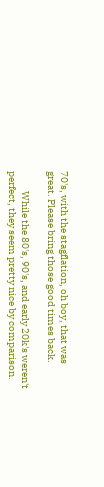70's, with the stagflation, oh boy, that was great. Please bring those good times back.

          While the 80's, 90's, and early 20k's weren't perfect, they seem pretty nice by comparison.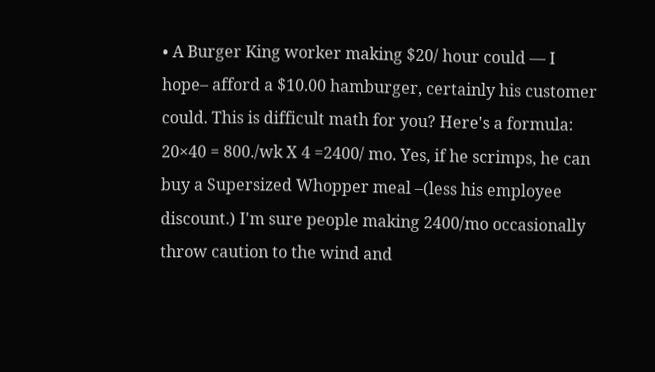• A Burger King worker making $20/ hour could — I hope– afford a $10.00 hamburger, certainly his customer could. This is difficult math for you? Here's a formula: 20×40 = 800./wk X 4 =2400/ mo. Yes, if he scrimps, he can buy a Supersized Whopper meal –(less his employee discount.) I'm sure people making 2400/mo occasionally throw caution to the wind and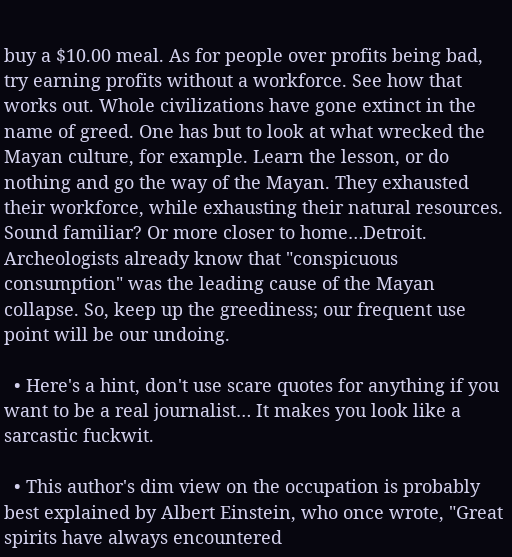buy a $10.00 meal. As for people over profits being bad, try earning profits without a workforce. See how that works out. Whole civilizations have gone extinct in the name of greed. One has but to look at what wrecked the Mayan culture, for example. Learn the lesson, or do nothing and go the way of the Mayan. They exhausted their workforce, while exhausting their natural resources. Sound familiar? Or more closer to home…Detroit. Archeologists already know that "conspicuous consumption" was the leading cause of the Mayan collapse. So, keep up the greediness; our frequent use point will be our undoing.

  • Here's a hint, don't use scare quotes for anything if you want to be a real journalist… It makes you look like a sarcastic fuckwit.

  • This author's dim view on the occupation is probably best explained by Albert Einstein, who once wrote, "Great spirits have always encountered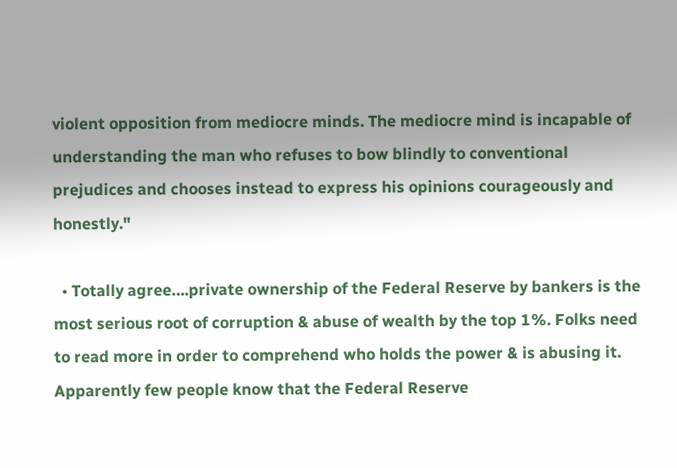violent opposition from mediocre minds. The mediocre mind is incapable of understanding the man who refuses to bow blindly to conventional prejudices and chooses instead to express his opinions courageously and honestly."

  • Totally agree….private ownership of the Federal Reserve by bankers is the most serious root of corruption & abuse of wealth by the top 1%. Folks need to read more in order to comprehend who holds the power & is abusing it. Apparently few people know that the Federal Reserve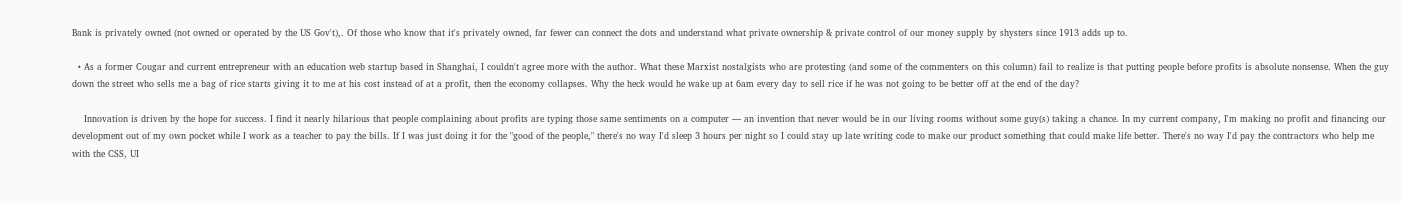Bank is privately owned (not owned or operated by the US Gov't),. Of those who know that it's privately owned, far fewer can connect the dots and understand what private ownership & private control of our money supply by shysters since 1913 adds up to.

  • As a former Cougar and current entrepreneur with an education web startup based in Shanghai, I couldn't agree more with the author. What these Marxist nostalgists who are protesting (and some of the commenters on this column) fail to realize is that putting people before profits is absolute nonsense. When the guy down the street who sells me a bag of rice starts giving it to me at his cost instead of at a profit, then the economy collapses. Why the heck would he wake up at 6am every day to sell rice if he was not going to be better off at the end of the day?

    Innovation is driven by the hope for success. I find it nearly hilarious that people complaining about profits are typing those same sentiments on a computer — an invention that never would be in our living rooms without some guy(s) taking a chance. In my current company, I'm making no profit and financing our development out of my own pocket while I work as a teacher to pay the bills. If I was just doing it for the "good of the people," there's no way I'd sleep 3 hours per night so I could stay up late writing code to make our product something that could make life better. There's no way I'd pay the contractors who help me with the CSS, UI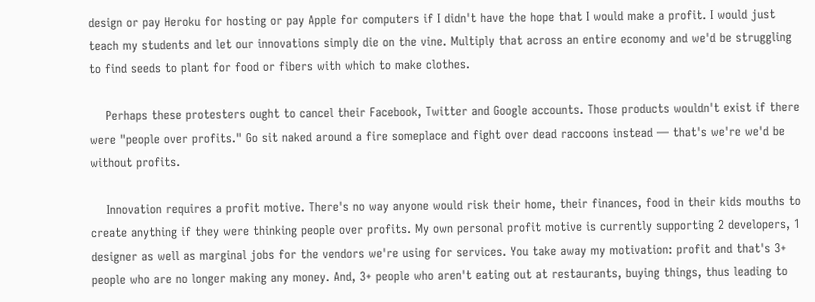design or pay Heroku for hosting or pay Apple for computers if I didn't have the hope that I would make a profit. I would just teach my students and let our innovations simply die on the vine. Multiply that across an entire economy and we'd be struggling to find seeds to plant for food or fibers with which to make clothes.

    Perhaps these protesters ought to cancel their Facebook, Twitter and Google accounts. Those products wouldn't exist if there were "people over profits." Go sit naked around a fire someplace and fight over dead raccoons instead — that's we're we'd be without profits.

    Innovation requires a profit motive. There's no way anyone would risk their home, their finances, food in their kids mouths to create anything if they were thinking people over profits. My own personal profit motive is currently supporting 2 developers, 1 designer as well as marginal jobs for the vendors we're using for services. You take away my motivation: profit and that's 3+ people who are no longer making any money. And, 3+ people who aren't eating out at restaurants, buying things, thus leading to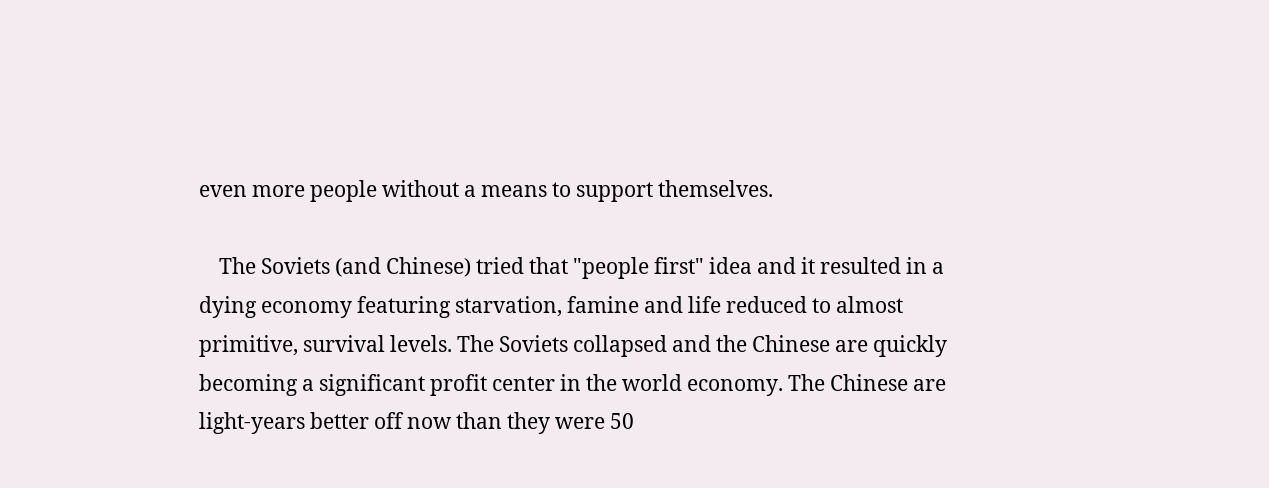even more people without a means to support themselves.

    The Soviets (and Chinese) tried that "people first" idea and it resulted in a dying economy featuring starvation, famine and life reduced to almost primitive, survival levels. The Soviets collapsed and the Chinese are quickly becoming a significant profit center in the world economy. The Chinese are light-years better off now than they were 50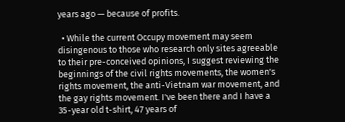years ago — because of profits.

  • While the current Occupy movement may seem disingenous to those who research only sites agreeable to their pre-conceived opinions, I suggest reviewing the beginnings of the civil rights movements, the women's rights movement, the anti-Vietnam war movement, and the gay rights movement. I've been there and I have a 35-year old t-shirt, 47 years of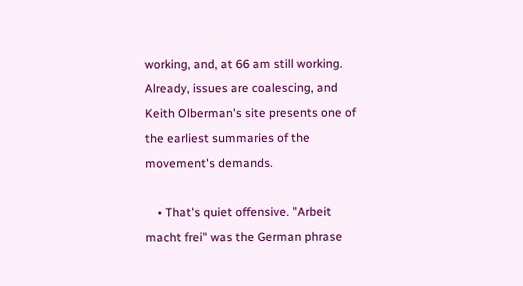working, and, at 66 am still working. Already, issues are coalescing, and Keith Olberman's site presents one of the earliest summaries of the movement's demands.

    • That's quiet offensive. "Arbeit macht frei" was the German phrase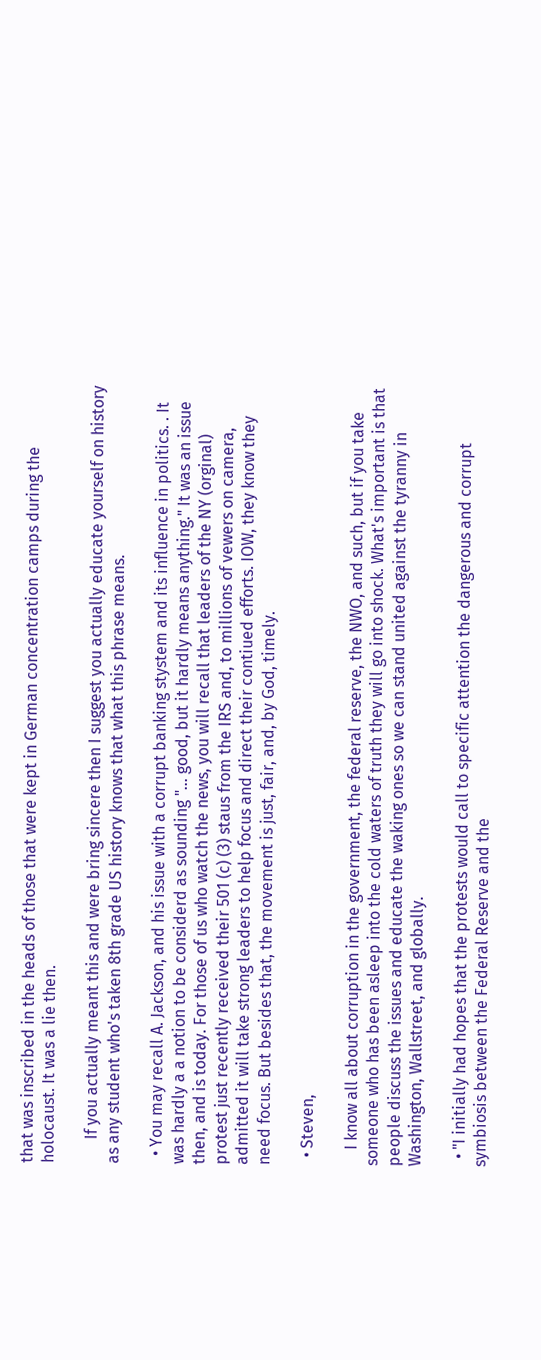that was inscribed in the heads of those that were kept in German concentration camps during the holocaust. It was a lie then.

      If you actually meant this and were bring sincere then I suggest you actually educate yourself on history as any student who's taken 8th grade US history knows that what this phrase means.

  • You may recall A. Jackson, and his issue with a corrupt banking stystem and its influence in politics. . It was hardly a a notion to be considerd as sounding "… good, but it hardly means anything." It was an issue then, and is today. For those of us who watch the news, you will recall that leaders of the NY (orginal) protest just recently received their 501 (c) (3) staus from the IRS and, to millions of vewers on camera, admitted it will take strong leaders to help focus and direct their contiued efforts. IOW, they know they need focus. But besides that, the movement is just, fair, and, by God, timely.

  • Steven,

    I know all about corruption in the government, the federal reserve, the NWO, and such, but if you take someone who has been asleep into the cold waters of truth they will go into shock. What's important is that people discuss the issues and educate the waking ones so we can stand united against the tyranny in Washington, Wallstreet, and globally.

  • "I initially had hopes that the protests would call to specific attention the dangerous and corrupt symbiosis between the Federal Reserve and the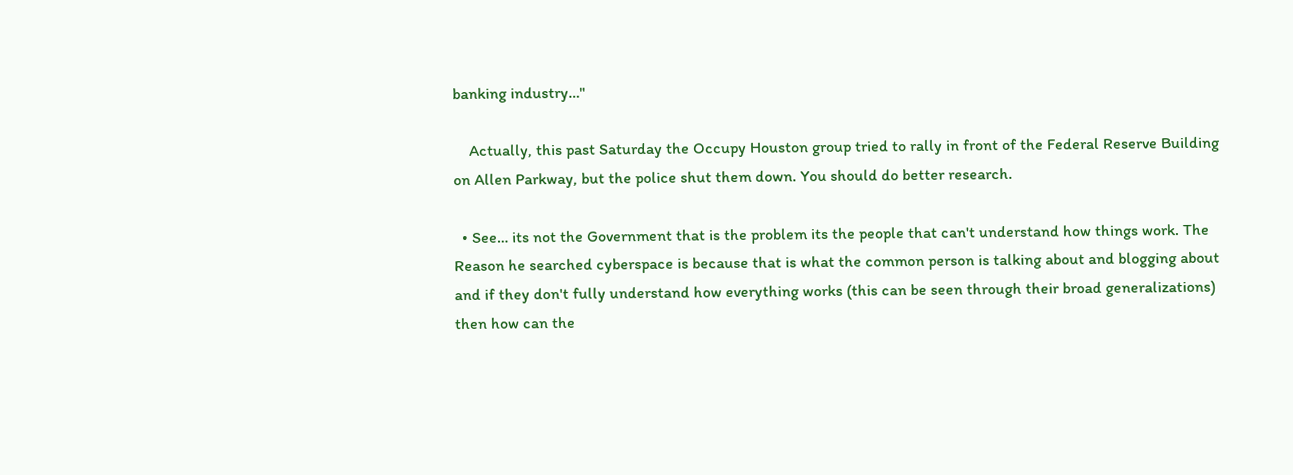banking industry…"

    Actually, this past Saturday the Occupy Houston group tried to rally in front of the Federal Reserve Building on Allen Parkway, but the police shut them down. You should do better research.

  • See… its not the Government that is the problem its the people that can't understand how things work. The Reason he searched cyberspace is because that is what the common person is talking about and blogging about and if they don't fully understand how everything works (this can be seen through their broad generalizations) then how can the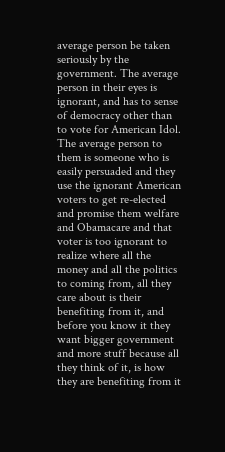average person be taken seriously by the government. The average person in their eyes is ignorant, and has to sense of democracy other than to vote for American Idol. The average person to them is someone who is easily persuaded and they use the ignorant American voters to get re-elected and promise them welfare and Obamacare and that voter is too ignorant to realize where all the money and all the politics to coming from, all they care about is their benefiting from it, and before you know it they want bigger government and more stuff because all they think of it, is how they are benefiting from it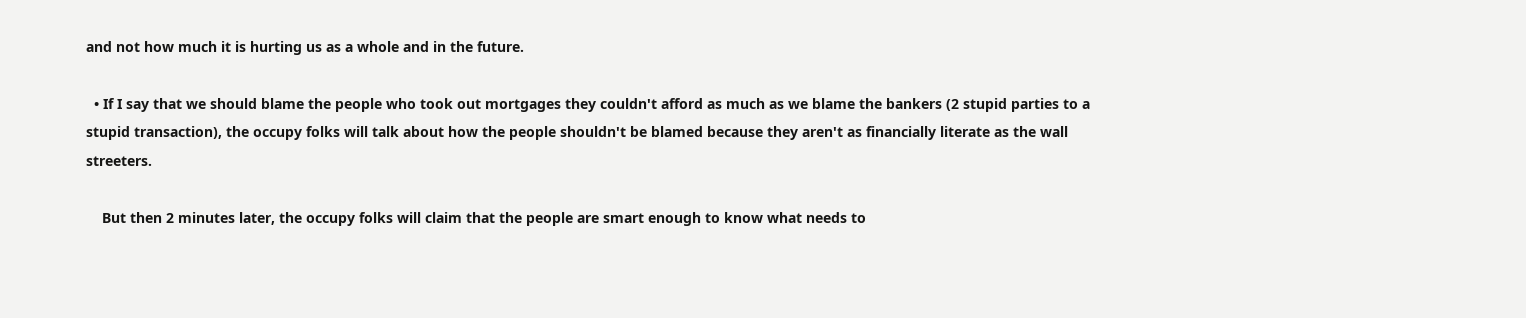and not how much it is hurting us as a whole and in the future.

  • If I say that we should blame the people who took out mortgages they couldn't afford as much as we blame the bankers (2 stupid parties to a stupid transaction), the occupy folks will talk about how the people shouldn't be blamed because they aren't as financially literate as the wall streeters.

    But then 2 minutes later, the occupy folks will claim that the people are smart enough to know what needs to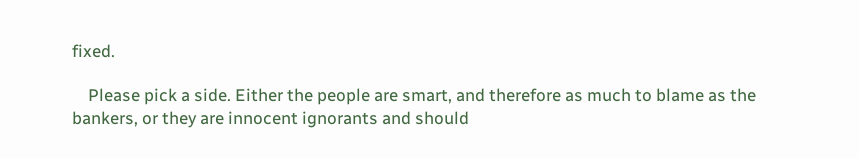fixed.

    Please pick a side. Either the people are smart, and therefore as much to blame as the bankers, or they are innocent ignorants and should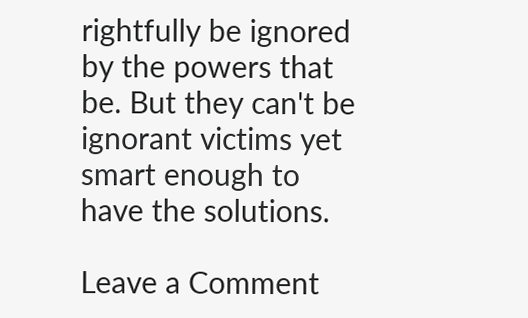rightfully be ignored by the powers that be. But they can't be ignorant victims yet smart enough to have the solutions.

Leave a Comment